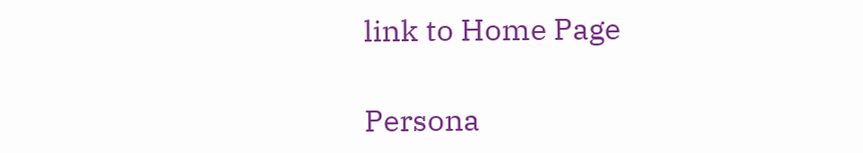link to Home Page

Persona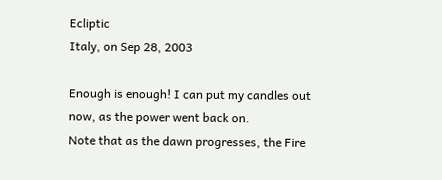Ecliptic
Italy, on Sep 28, 2003

Enough is enough! I can put my candles out now, as the power went back on.
Note that as the dawn progresses, the Fire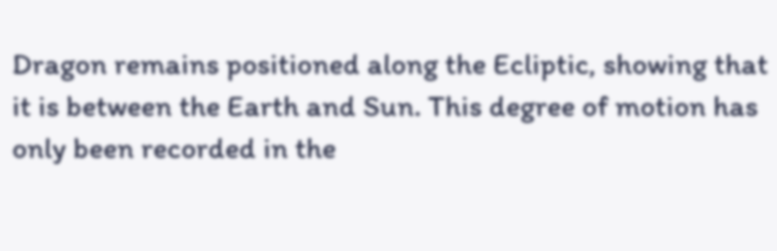Dragon remains positioned along the Ecliptic, showing that it is between the Earth and Sun. This degree of motion has only been recorded in the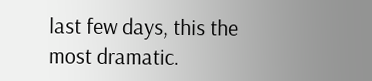last few days, this the most dramatic.